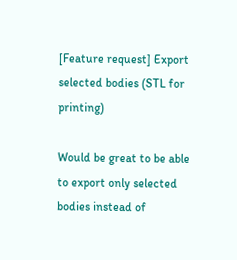[Feature request] Export selected bodies (STL for printing)

Would be great to be able to export only selected bodies instead of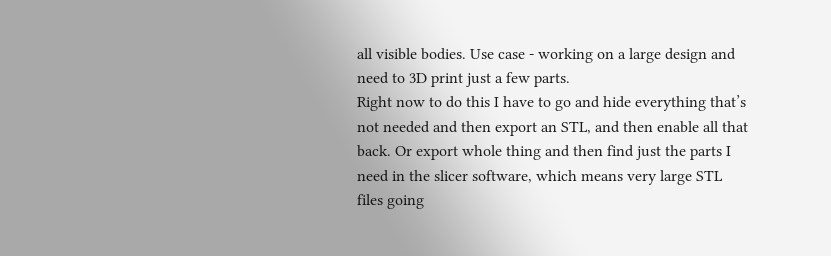all visible bodies. Use case - working on a large design and need to 3D print just a few parts.
Right now to do this I have to go and hide everything that’s not needed and then export an STL, and then enable all that back. Or export whole thing and then find just the parts I need in the slicer software, which means very large STL files going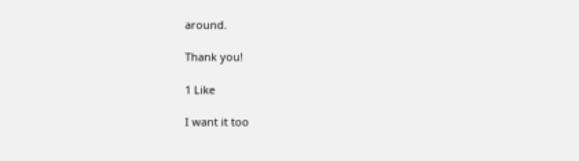around.

Thank you!

1 Like

I want it too